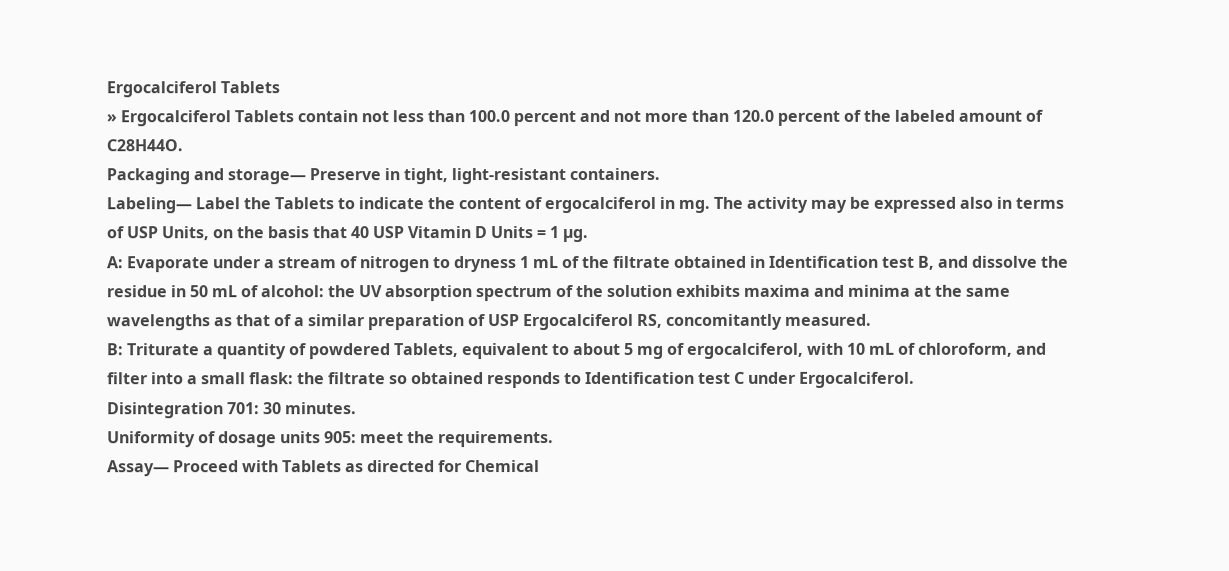Ergocalciferol Tablets
» Ergocalciferol Tablets contain not less than 100.0 percent and not more than 120.0 percent of the labeled amount of C28H44O.
Packaging and storage— Preserve in tight, light-resistant containers.
Labeling— Label the Tablets to indicate the content of ergocalciferol in mg. The activity may be expressed also in terms of USP Units, on the basis that 40 USP Vitamin D Units = 1 µg.
A: Evaporate under a stream of nitrogen to dryness 1 mL of the filtrate obtained in Identification test B, and dissolve the residue in 50 mL of alcohol: the UV absorption spectrum of the solution exhibits maxima and minima at the same wavelengths as that of a similar preparation of USP Ergocalciferol RS, concomitantly measured.
B: Triturate a quantity of powdered Tablets, equivalent to about 5 mg of ergocalciferol, with 10 mL of chloroform, and filter into a small flask: the filtrate so obtained responds to Identification test C under Ergocalciferol.
Disintegration 701: 30 minutes.
Uniformity of dosage units 905: meet the requirements.
Assay— Proceed with Tablets as directed for Chemical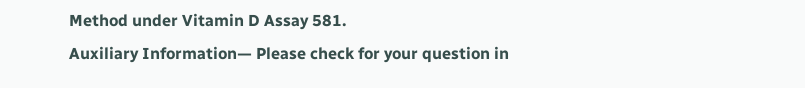Method under Vitamin D Assay 581.
Auxiliary Information— Please check for your question in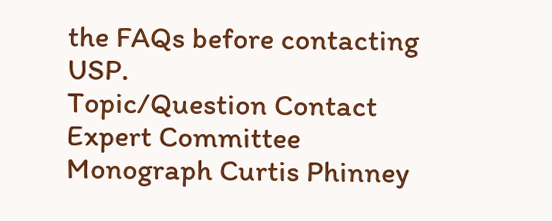the FAQs before contacting USP.
Topic/Question Contact Expert Committee
Monograph Curtis Phinney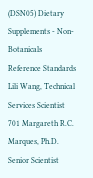(DSN05) Dietary Supplements - Non-Botanicals
Reference Standards Lili Wang, Technical Services Scientist
701 Margareth R.C. Marques, Ph.D.
Senior Scientist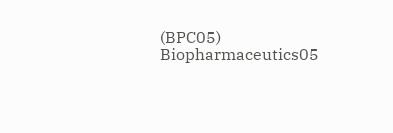(BPC05) Biopharmaceutics05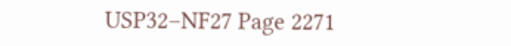USP32–NF27 Page 2271